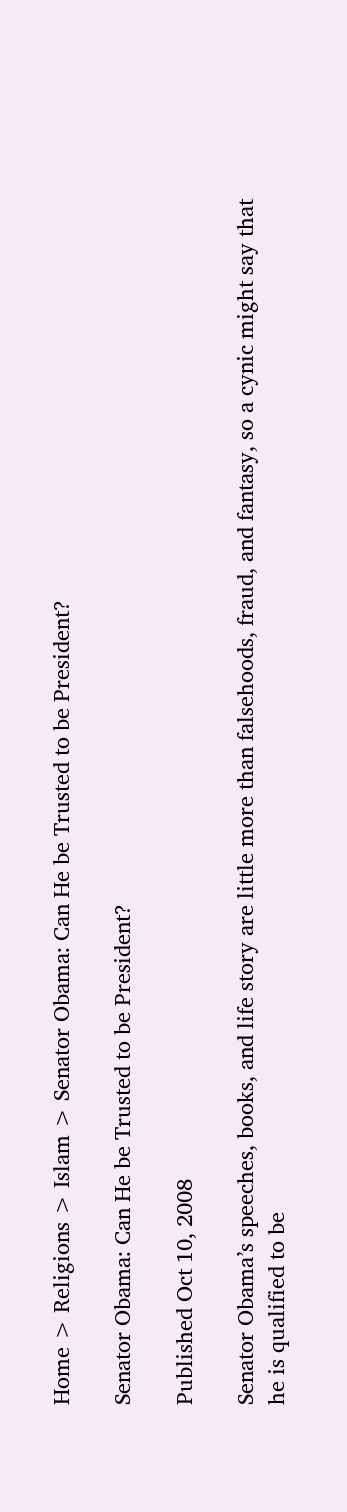Home > Religions > Islam > Senator Obama: Can He be Trusted to be President?

Senator Obama: Can He be Trusted to be President?

Published Oct 10, 2008

Senator Obama’s speeches, books, and life story are little more than falsehoods, fraud, and fantasy, so a cynic might say that he is qualified to be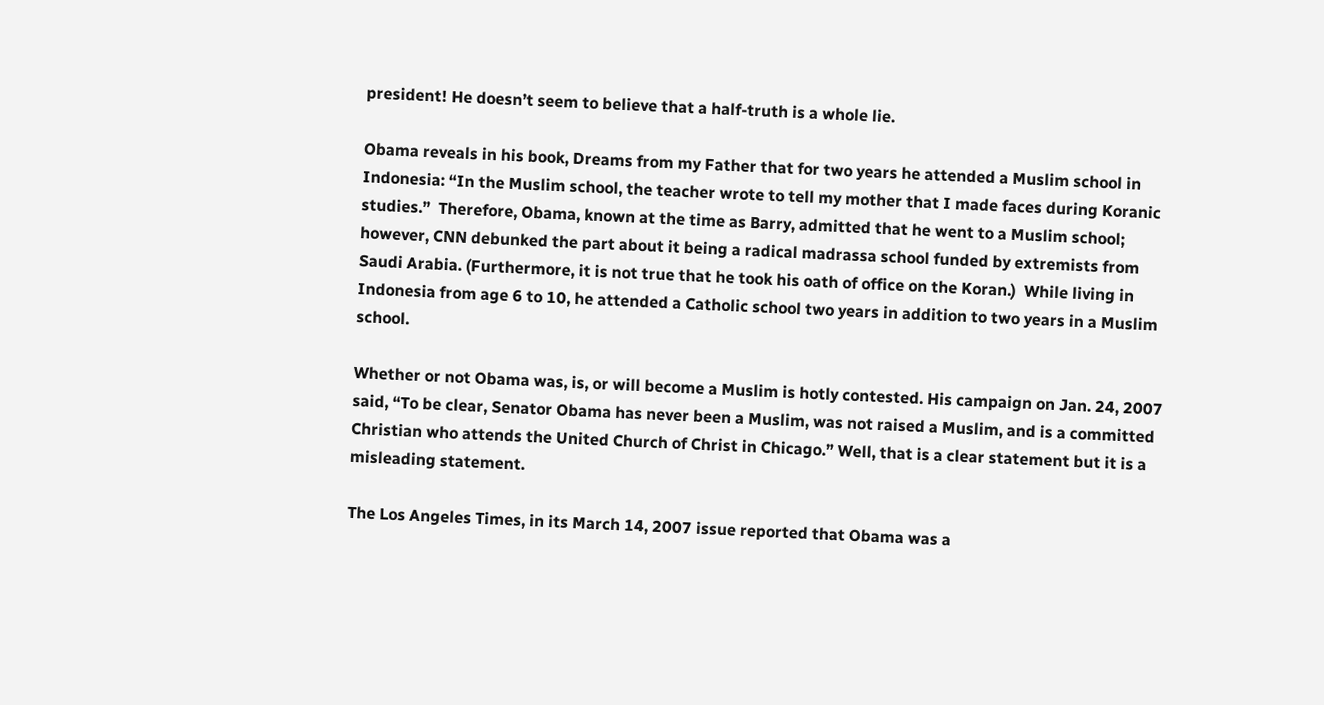president! He doesn’t seem to believe that a half-truth is a whole lie.

Obama reveals in his book, Dreams from my Father that for two years he attended a Muslim school in Indonesia: “In the Muslim school, the teacher wrote to tell my mother that I made faces during Koranic studies.”  Therefore, Obama, known at the time as Barry, admitted that he went to a Muslim school; however, CNN debunked the part about it being a radical madrassa school funded by extremists from Saudi Arabia. (Furthermore, it is not true that he took his oath of office on the Koran.)  While living in Indonesia from age 6 to 10, he attended a Catholic school two years in addition to two years in a Muslim school.

Whether or not Obama was, is, or will become a Muslim is hotly contested. His campaign on Jan. 24, 2007 said, “To be clear, Senator Obama has never been a Muslim, was not raised a Muslim, and is a committed Christian who attends the United Church of Christ in Chicago.” Well, that is a clear statement but it is a misleading statement.

The Los Angeles Times, in its March 14, 2007 issue reported that Obama was a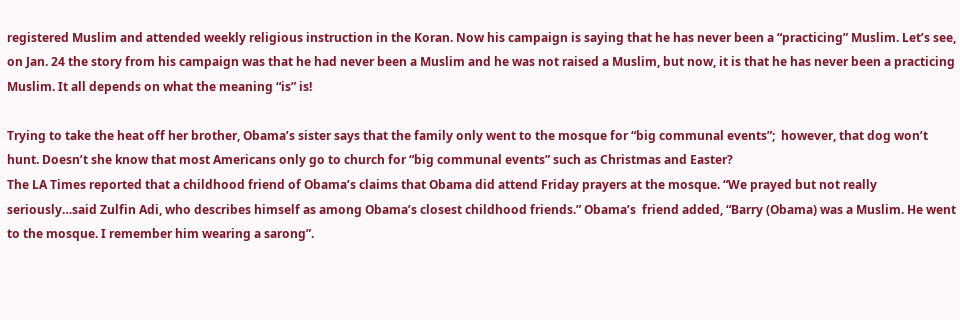registered Muslim and attended weekly religious instruction in the Koran. Now his campaign is saying that he has never been a “practicing” Muslim. Let’s see, on Jan. 24 the story from his campaign was that he had never been a Muslim and he was not raised a Muslim, but now, it is that he has never been a practicing Muslim. It all depends on what the meaning “is” is!

Trying to take the heat off her brother, Obama’s sister says that the family only went to the mosque for “big communal events”;  however, that dog won’t hunt. Doesn’t she know that most Americans only go to church for “big communal events” such as Christmas and Easter?
The LA Times reported that a childhood friend of Obama’s claims that Obama did attend Friday prayers at the mosque. “We prayed but not really seriously…said Zulfin Adi, who describes himself as among Obama’s closest childhood friends.” Obama’s  friend added, “Barry (Obama) was a Muslim. He went to the mosque. I remember him wearing a sarong”.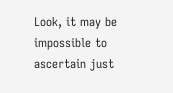Look, it may be impossible to ascertain just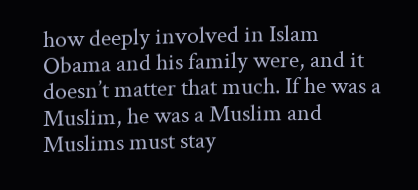how deeply involved in Islam Obama and his family were, and it doesn’t matter that much. If he was a Muslim, he was a Muslim and Muslims must stay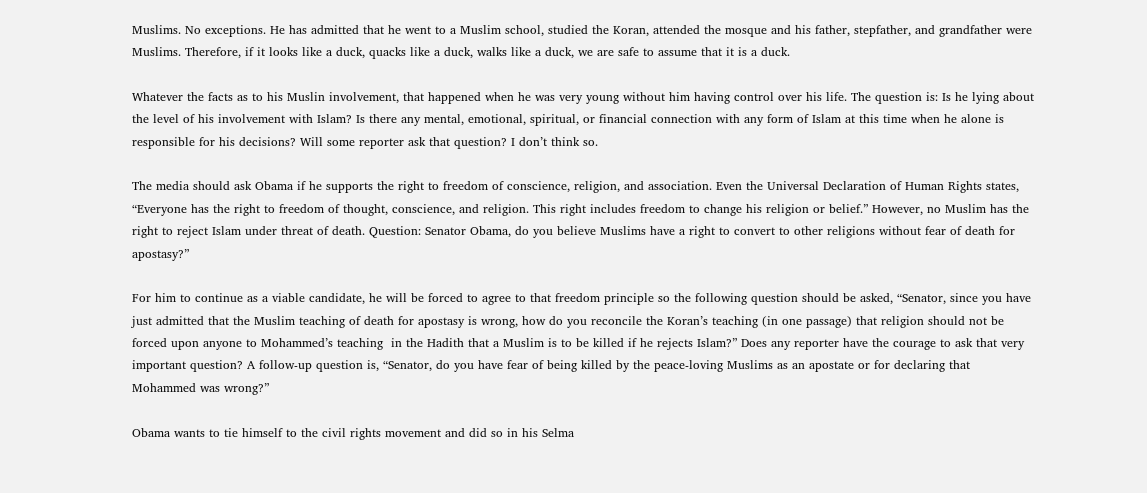Muslims. No exceptions. He has admitted that he went to a Muslim school, studied the Koran, attended the mosque and his father, stepfather, and grandfather were Muslims. Therefore, if it looks like a duck, quacks like a duck, walks like a duck, we are safe to assume that it is a duck.

Whatever the facts as to his Muslin involvement, that happened when he was very young without him having control over his life. The question is: Is he lying about the level of his involvement with Islam? Is there any mental, emotional, spiritual, or financial connection with any form of Islam at this time when he alone is responsible for his decisions? Will some reporter ask that question? I don’t think so.

The media should ask Obama if he supports the right to freedom of conscience, religion, and association. Even the Universal Declaration of Human Rights states, “Everyone has the right to freedom of thought, conscience, and religion. This right includes freedom to change his religion or belief.” However, no Muslim has the right to reject Islam under threat of death. Question: Senator Obama, do you believe Muslims have a right to convert to other religions without fear of death for apostasy?”

For him to continue as a viable candidate, he will be forced to agree to that freedom principle so the following question should be asked, “Senator, since you have just admitted that the Muslim teaching of death for apostasy is wrong, how do you reconcile the Koran’s teaching (in one passage) that religion should not be forced upon anyone to Mohammed’s teaching  in the Hadith that a Muslim is to be killed if he rejects Islam?” Does any reporter have the courage to ask that very important question? A follow-up question is, “Senator, do you have fear of being killed by the peace-loving Muslims as an apostate or for declaring that Mohammed was wrong?”

Obama wants to tie himself to the civil rights movement and did so in his Selma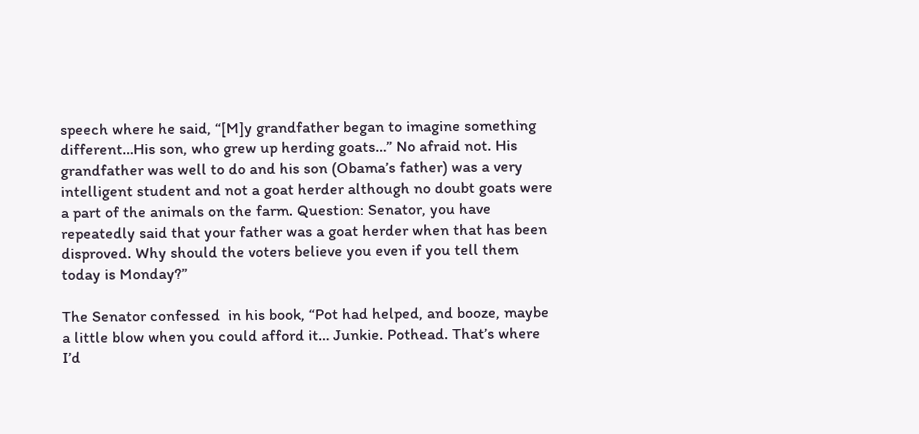speech where he said, “[M]y grandfather began to imagine something different…His son, who grew up herding goats…” No afraid not. His grandfather was well to do and his son (Obama’s father) was a very intelligent student and not a goat herder although no doubt goats were a part of the animals on the farm. Question: Senator, you have repeatedly said that your father was a goat herder when that has been disproved. Why should the voters believe you even if you tell them today is Monday?”

The Senator confessed  in his book, “Pot had helped, and booze, maybe a little blow when you could afford it… Junkie. Pothead. That’s where I’d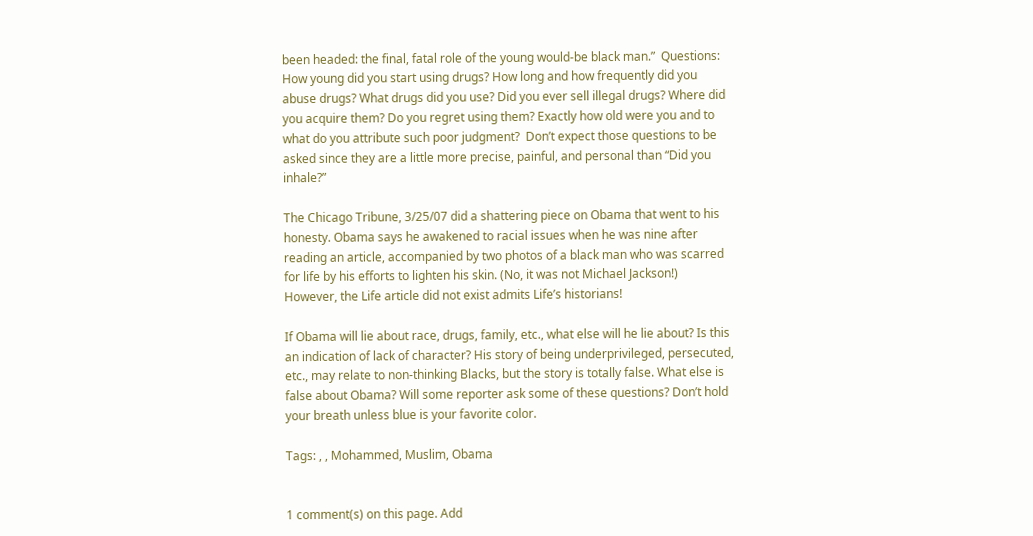been headed: the final, fatal role of the young would-be black man.”  Questions: How young did you start using drugs? How long and how frequently did you abuse drugs? What drugs did you use? Did you ever sell illegal drugs? Where did you acquire them? Do you regret using them? Exactly how old were you and to what do you attribute such poor judgment?  Don’t expect those questions to be asked since they are a little more precise, painful, and personal than “Did you inhale?”

The Chicago Tribune, 3/25/07 did a shattering piece on Obama that went to his honesty. Obama says he awakened to racial issues when he was nine after reading an article, accompanied by two photos of a black man who was scarred for life by his efforts to lighten his skin. (No, it was not Michael Jackson!) However, the Life article did not exist admits Life’s historians!

If Obama will lie about race, drugs, family, etc., what else will he lie about? Is this an indication of lack of character? His story of being underprivileged, persecuted, etc., may relate to non-thinking Blacks, but the story is totally false. What else is false about Obama? Will some reporter ask some of these questions? Don’t hold your breath unless blue is your favorite color.

Tags: , , Mohammed, Muslim, Obama


1 comment(s) on this page. Add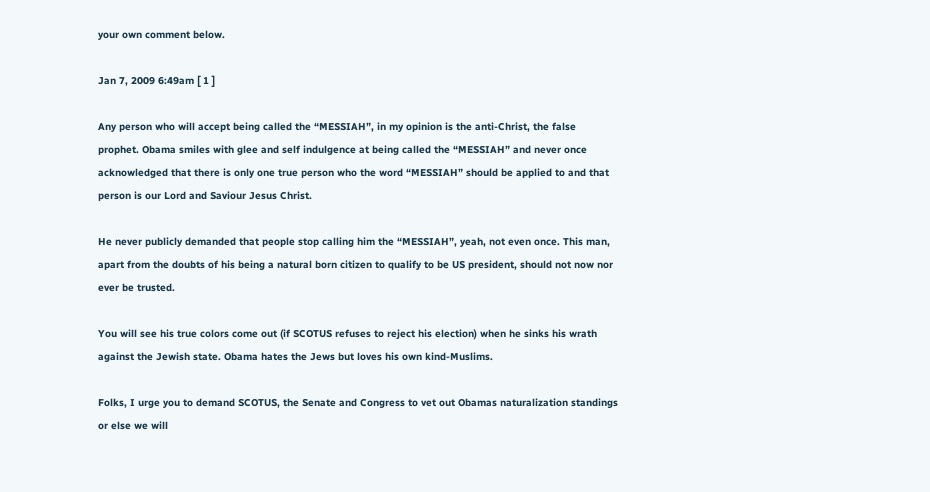your own comment below.

Jan 7, 2009 6:49am [ 1 ]

Any person who will accept being called the “MESSIAH”, in my opinion is the anti-Christ, the false prophet. Obama smiles with glee and self indulgence at being called the “MESSIAH” and never once acknowledged that there is only one true person who the word “MESSIAH” should be applied to and that person is our Lord and Saviour Jesus Christ.

He never publicly demanded that people stop calling him the “MESSIAH”, yeah, not even once. This man, apart from the doubts of his being a natural born citizen to qualify to be US president, should not now nor ever be trusted.

You will see his true colors come out (if SCOTUS refuses to reject his election) when he sinks his wrath against the Jewish state. Obama hates the Jews but loves his own kind-Muslims.

Folks, I urge you to demand SCOTUS, the Senate and Congress to vet out Obamas naturalization standings or else we will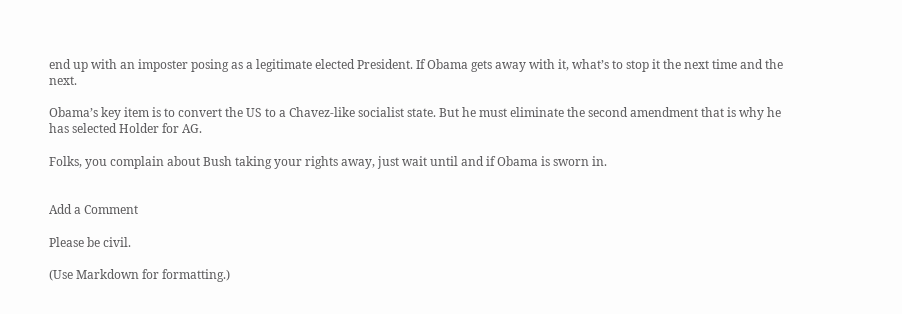end up with an imposter posing as a legitimate elected President. If Obama gets away with it, what’s to stop it the next time and the next.

Obama’s key item is to convert the US to a Chavez-like socialist state. But he must eliminate the second amendment that is why he has selected Holder for AG.

Folks, you complain about Bush taking your rights away, just wait until and if Obama is sworn in.


Add a Comment

Please be civil.

(Use Markdown for formatting.)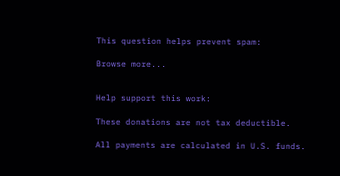This question helps prevent spam:

Browse more...


Help support this work:

These donations are not tax deductible.

All payments are calculated in U.S. funds.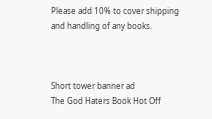Please add 10% to cover shipping and handling of any books.



Short tower banner ad
The God Haters Book Hot Off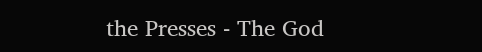the Presses - The God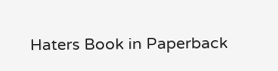Haters Book in Paperback